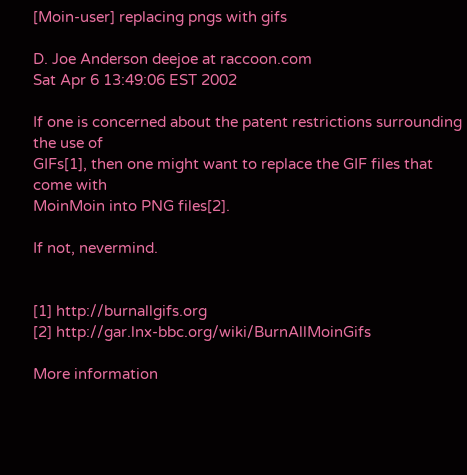[Moin-user] replacing pngs with gifs

D. Joe Anderson deejoe at raccoon.com
Sat Apr 6 13:49:06 EST 2002

If one is concerned about the patent restrictions surrounding the use of
GIFs[1], then one might want to replace the GIF files that come with
MoinMoin into PNG files[2].

If not, nevermind.


[1] http://burnallgifs.org
[2] http://gar.lnx-bbc.org/wiki/BurnAllMoinGifs

More information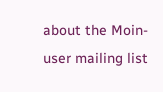about the Moin-user mailing list